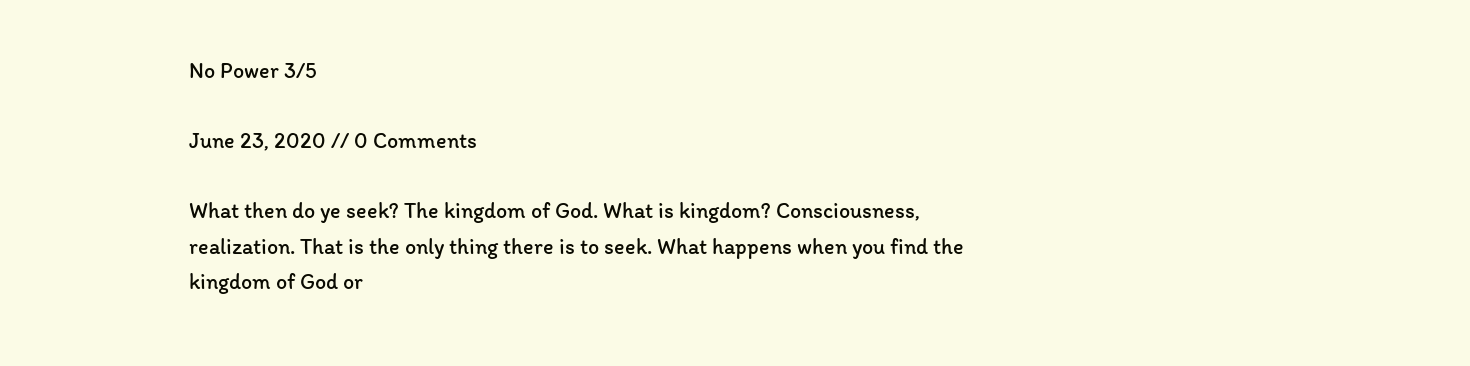No Power 3/5

June 23, 2020 // 0 Comments

What then do ye seek? The kingdom of God. What is kingdom? Consciousness, realization. That is the only thing there is to seek. What happens when you find the kingdom of God or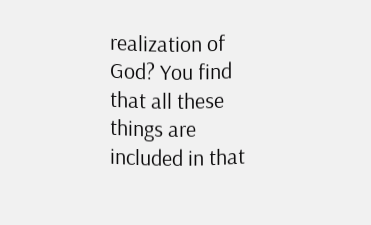realization of God? You find that all these things are included in that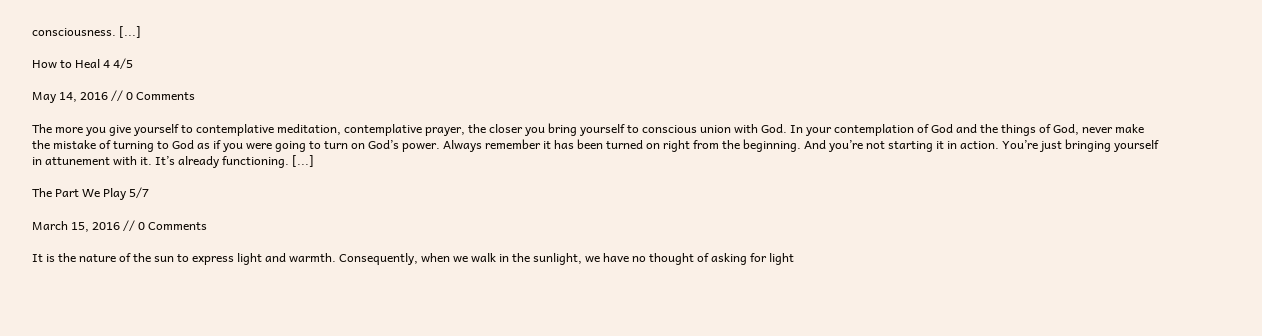consciousness. [...]

How to Heal 4 4/5

May 14, 2016 // 0 Comments

The more you give yourself to contemplative meditation, contemplative prayer, the closer you bring yourself to conscious union with God. In your contemplation of God and the things of God, never make the mistake of turning to God as if you were going to turn on God’s power. Always remember it has been turned on right from the beginning. And you’re not starting it in action. You’re just bringing yourself in attunement with it. It’s already functioning. [...]

The Part We Play 5/7

March 15, 2016 // 0 Comments

It is the nature of the sun to express light and warmth. Consequently, when we walk in the sunlight, we have no thought of asking for light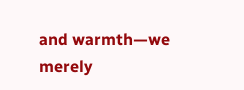and warmth—we merely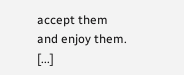accept them and enjoy them. [...]